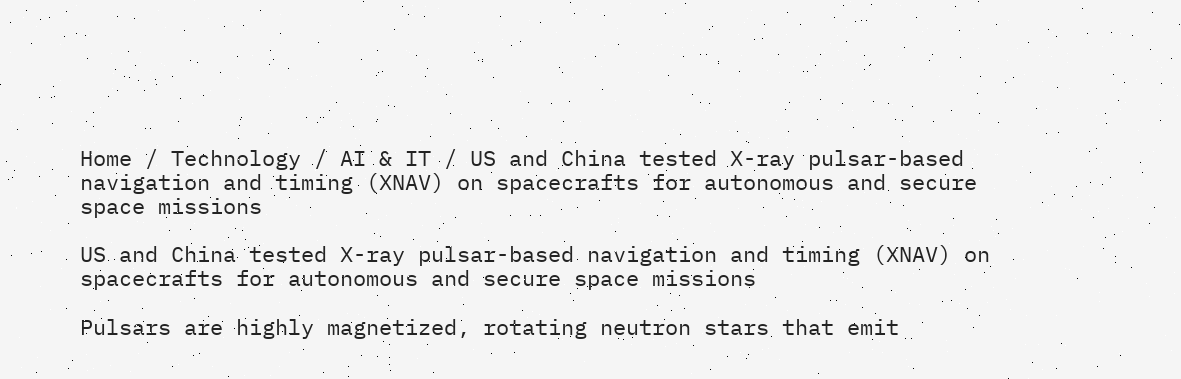Home / Technology / AI & IT / US and China tested X-ray pulsar-based navigation and timing (XNAV) on spacecrafts for autonomous and secure space missions

US and China tested X-ray pulsar-based navigation and timing (XNAV) on spacecrafts for autonomous and secure space missions

Pulsars are highly magnetized, rotating neutron stars that emit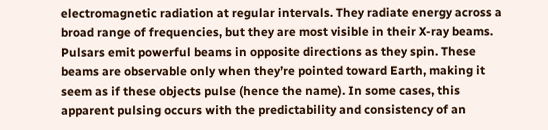electromagnetic radiation at regular intervals. They radiate energy across a broad range of frequencies, but they are most visible in their X-ray beams. Pulsars emit powerful beams in opposite directions as they spin. These beams are observable only when they’re pointed toward Earth, making it seem as if these objects pulse (hence the name). In some cases, this apparent pulsing occurs with the predictability and consistency of an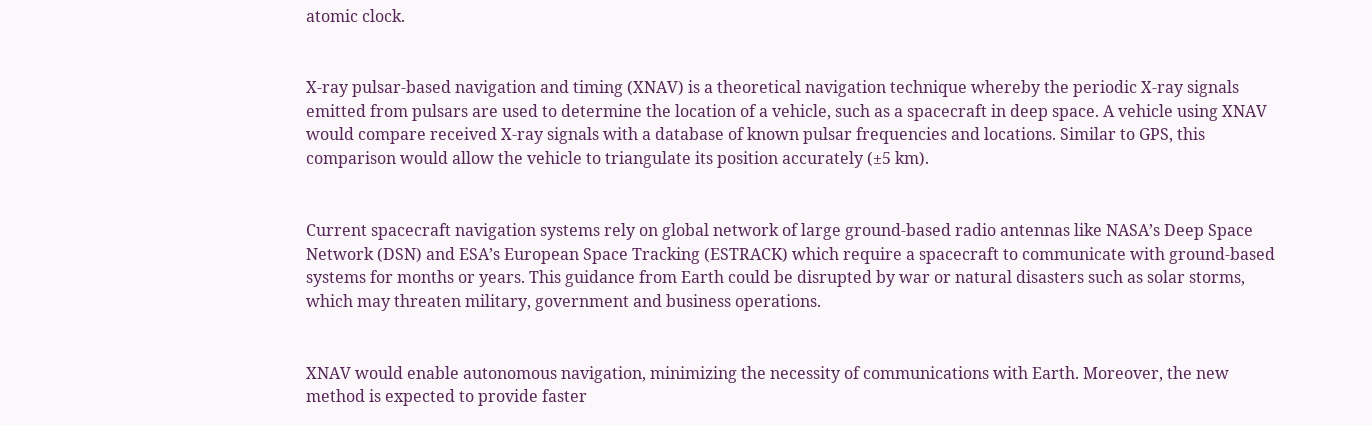atomic clock.


X-ray pulsar-based navigation and timing (XNAV) is a theoretical navigation technique whereby the periodic X-ray signals emitted from pulsars are used to determine the location of a vehicle, such as a spacecraft in deep space. A vehicle using XNAV would compare received X-ray signals with a database of known pulsar frequencies and locations. Similar to GPS, this comparison would allow the vehicle to triangulate its position accurately (±5 km).


Current spacecraft navigation systems rely on global network of large ground-based radio antennas like NASA’s Deep Space Network (DSN) and ESA’s European Space Tracking (ESTRACK) which require a spacecraft to communicate with ground-based systems for months or years. This guidance from Earth could be disrupted by war or natural disasters such as solar storms, which may threaten military, government and business operations.


XNAV would enable autonomous navigation, minimizing the necessity of communications with Earth. Moreover, the new method is expected to provide faster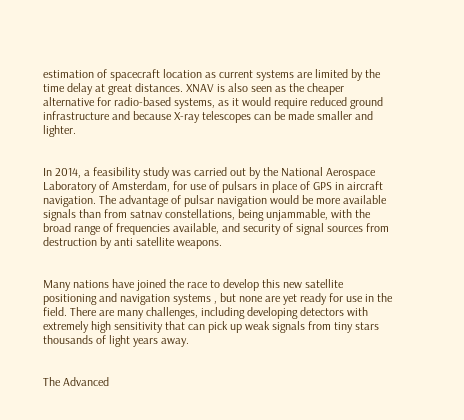estimation of spacecraft location as current systems are limited by the time delay at great distances. XNAV is also seen as the cheaper alternative for radio-based systems, as it would require reduced ground infrastructure and because X-ray telescopes can be made smaller and lighter.


In 2014, a feasibility study was carried out by the National Aerospace Laboratory of Amsterdam, for use of pulsars in place of GPS in aircraft navigation. The advantage of pulsar navigation would be more available signals than from satnav constellations, being unjammable, with the broad range of frequencies available, and security of signal sources from destruction by anti satellite weapons.


Many nations have joined the race to develop this new satellite positioning and navigation systems , but none are yet ready for use in the field. There are many challenges, including developing detectors with extremely high sensitivity that can pick up weak signals from tiny stars thousands of light years away.


The Advanced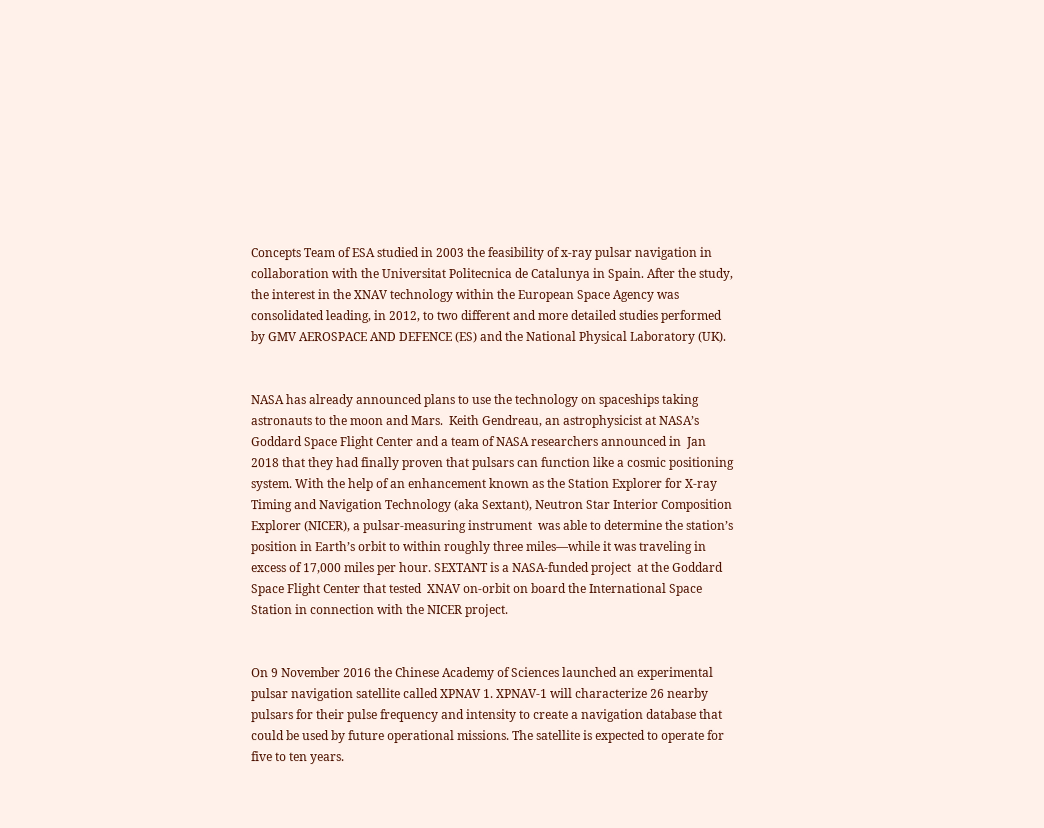Concepts Team of ESA studied in 2003 the feasibility of x-ray pulsar navigation in collaboration with the Universitat Politecnica de Catalunya in Spain. After the study, the interest in the XNAV technology within the European Space Agency was consolidated leading, in 2012, to two different and more detailed studies performed by GMV AEROSPACE AND DEFENCE (ES) and the National Physical Laboratory (UK).


NASA has already announced plans to use the technology on spaceships taking astronauts to the moon and Mars.  Keith Gendreau, an astrophysicist at NASA’s Goddard Space Flight Center and a team of NASA researchers announced in  Jan 2018 that they had finally proven that pulsars can function like a cosmic positioning system. With the help of an enhancement known as the Station Explorer for X-ray Timing and Navigation Technology (aka Sextant), Neutron Star Interior Composition Explorer (NICER), a pulsar-measuring instrument  was able to determine the station’s position in Earth’s orbit to within roughly three miles—while it was traveling in excess of 17,000 miles per hour. SEXTANT is a NASA-funded project  at the Goddard Space Flight Center that tested  XNAV on-orbit on board the International Space Station in connection with the NICER project.


On 9 November 2016 the Chinese Academy of Sciences launched an experimental pulsar navigation satellite called XPNAV 1. XPNAV-1 will characterize 26 nearby pulsars for their pulse frequency and intensity to create a navigation database that could be used by future operational missions. The satellite is expected to operate for five to ten years.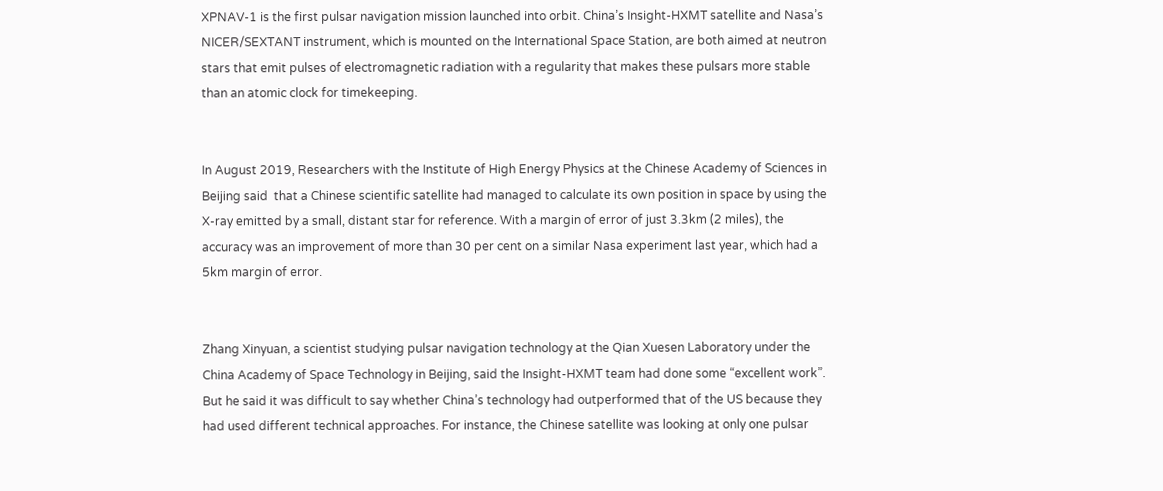XPNAV-1 is the first pulsar navigation mission launched into orbit. China’s Insight-HXMT satellite and Nasa’s NICER/SEXTANT instrument, which is mounted on the International Space Station, are both aimed at neutron stars that emit pulses of electromagnetic radiation with a regularity that makes these pulsars more stable than an atomic clock for timekeeping.


In August 2019, Researchers with the Institute of High Energy Physics at the Chinese Academy of Sciences in Beijing said  that a Chinese scientific satellite had managed to calculate its own position in space by using the X-ray emitted by a small, distant star for reference. With a margin of error of just 3.3km (2 miles), the accuracy was an improvement of more than 30 per cent on a similar Nasa experiment last year, which had a 5km margin of error.


Zhang Xinyuan, a scientist studying pulsar navigation technology at the Qian Xuesen Laboratory under the China Academy of Space Technology in Beijing, said the Insight-HXMT team had done some “excellent work”. But he said it was difficult to say whether China’s technology had outperformed that of the US because they had used different technical approaches. For instance, the Chinese satellite was looking at only one pulsar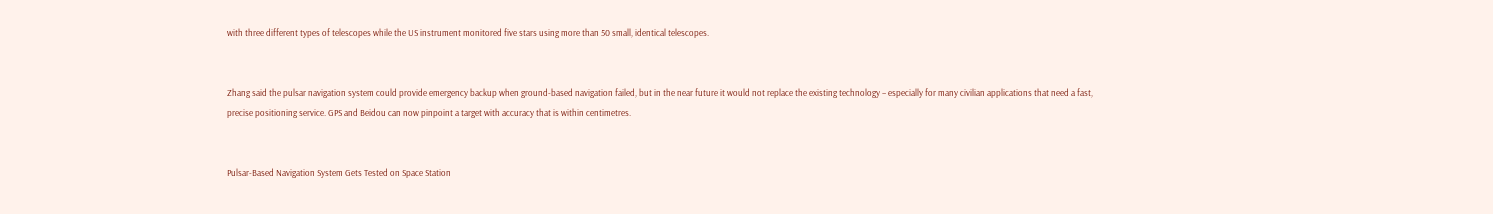with three different types of telescopes while the US instrument monitored five stars using more than 50 small, identical telescopes.


Zhang said the pulsar navigation system could provide emergency backup when ground-based navigation failed, but in the near future it would not replace the existing technology – especially for many civilian applications that need a fast, precise positioning service. GPS and Beidou can now pinpoint a target with accuracy that is within centimetres.


Pulsar-Based Navigation System Gets Tested on Space Station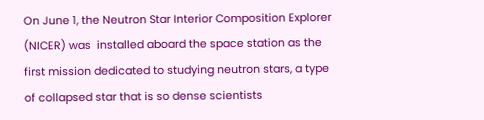On June 1, the Neutron Star Interior Composition Explorer (NICER) was  installed aboard the space station as the first mission dedicated to studying neutron stars, a type of collapsed star that is so dense scientists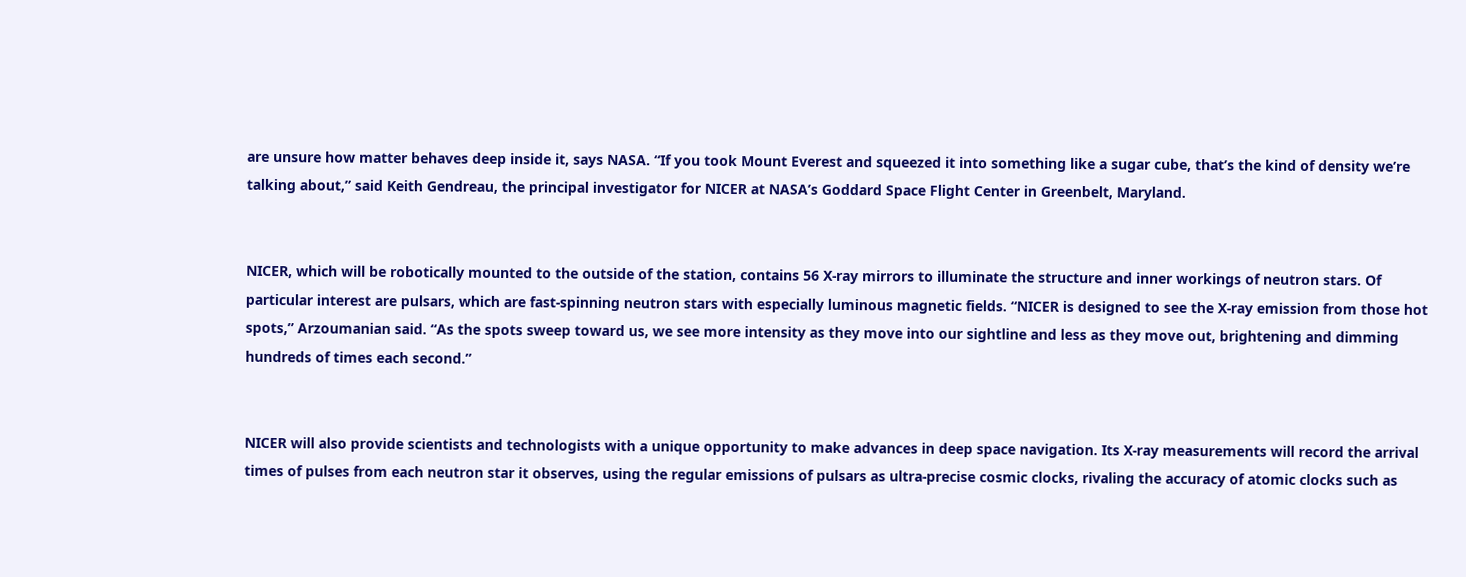are unsure how matter behaves deep inside it, says NASA. “If you took Mount Everest and squeezed it into something like a sugar cube, that’s the kind of density we’re talking about,” said Keith Gendreau, the principal investigator for NICER at NASA’s Goddard Space Flight Center in Greenbelt, Maryland.


NICER, which will be robotically mounted to the outside of the station, contains 56 X-ray mirrors to illuminate the structure and inner workings of neutron stars. Of particular interest are pulsars, which are fast-spinning neutron stars with especially luminous magnetic fields. “NICER is designed to see the X-ray emission from those hot spots,” Arzoumanian said. “As the spots sweep toward us, we see more intensity as they move into our sightline and less as they move out, brightening and dimming hundreds of times each second.”


NICER will also provide scientists and technologists with a unique opportunity to make advances in deep space navigation. Its X-ray measurements will record the arrival times of pulses from each neutron star it observes, using the regular emissions of pulsars as ultra-precise cosmic clocks, rivaling the accuracy of atomic clocks such as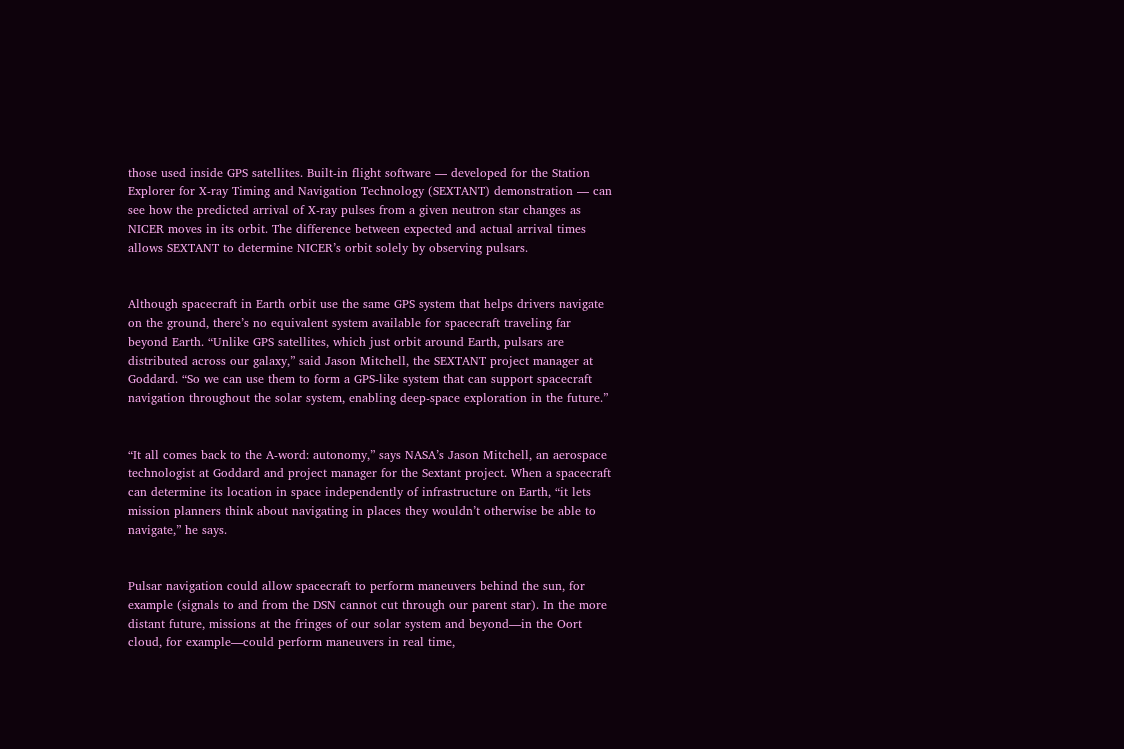those used inside GPS satellites. Built-in flight software — developed for the Station Explorer for X-ray Timing and Navigation Technology (SEXTANT) demonstration — can see how the predicted arrival of X-ray pulses from a given neutron star changes as NICER moves in its orbit. The difference between expected and actual arrival times allows SEXTANT to determine NICER’s orbit solely by observing pulsars.


Although spacecraft in Earth orbit use the same GPS system that helps drivers navigate on the ground, there’s no equivalent system available for spacecraft traveling far beyond Earth. “Unlike GPS satellites, which just orbit around Earth, pulsars are distributed across our galaxy,” said Jason Mitchell, the SEXTANT project manager at Goddard. “So we can use them to form a GPS-like system that can support spacecraft navigation throughout the solar system, enabling deep-space exploration in the future.”


“It all comes back to the A-word: autonomy,” says NASA’s Jason Mitchell, an aerospace technologist at Goddard and project manager for the Sextant project. When a spacecraft can determine its location in space independently of infrastructure on Earth, “it lets mission planners think about navigating in places they wouldn’t otherwise be able to navigate,” he says.


Pulsar navigation could allow spacecraft to perform maneuvers behind the sun, for example (signals to and from the DSN cannot cut through our parent star). In the more distant future, missions at the fringes of our solar system and beyond—in the Oort cloud, for example—could perform maneuvers in real time,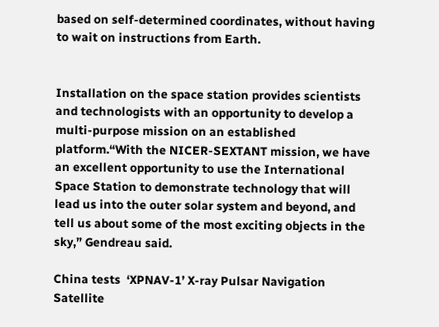based on self-determined coordinates, without having to wait on instructions from Earth.


Installation on the space station provides scientists and technologists with an opportunity to develop a multi-purpose mission on an established platform.“With the NICER-SEXTANT mission, we have an excellent opportunity to use the International Space Station to demonstrate technology that will lead us into the outer solar system and beyond, and tell us about some of the most exciting objects in the sky,” Gendreau said.

China tests  ‘XPNAV-1’ X-ray Pulsar Navigation Satellite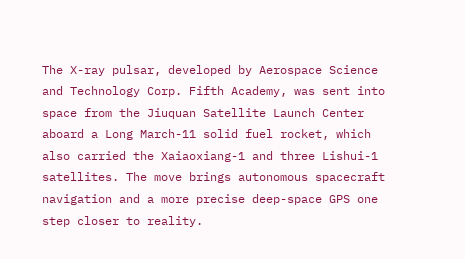The X-ray pulsar, developed by Aerospace Science and Technology Corp. Fifth Academy, was sent into space from the Jiuquan Satellite Launch Center aboard a Long March-11 solid fuel rocket, which also carried the Xaiaoxiang-1 and three Lishui-1 satellites. The move brings autonomous spacecraft navigation and a more precise deep-space GPS one step closer to reality.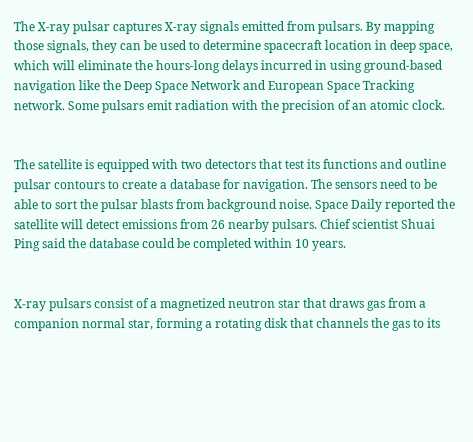The X-ray pulsar captures X-ray signals emitted from pulsars. By mapping those signals, they can be used to determine spacecraft location in deep space, which will eliminate the hours-long delays incurred in using ground-based navigation like the Deep Space Network and European Space Tracking network. Some pulsars emit radiation with the precision of an atomic clock.


The satellite is equipped with two detectors that test its functions and outline pulsar contours to create a database for navigation. The sensors need to be able to sort the pulsar blasts from background noise. Space Daily reported the satellite will detect emissions from 26 nearby pulsars. Chief scientist Shuai Ping said the database could be completed within 10 years.


X-ray pulsars consist of a magnetized neutron star that draws gas from a companion normal star, forming a rotating disk that channels the gas to its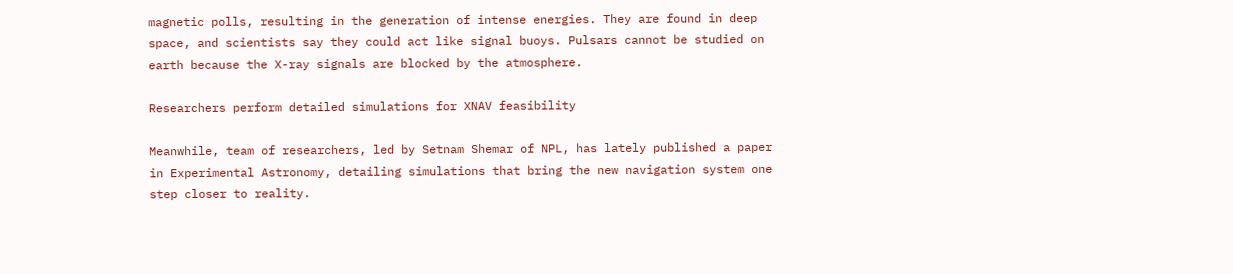magnetic polls, resulting in the generation of intense energies. They are found in deep space, and scientists say they could act like signal buoys. Pulsars cannot be studied on earth because the X-ray signals are blocked by the atmosphere.

Researchers perform detailed simulations for XNAV feasibility

Meanwhile, team of researchers, led by Setnam Shemar of NPL, has lately published a paper in Experimental Astronomy, detailing simulations that bring the new navigation system one step closer to reality.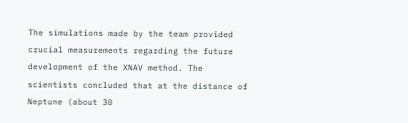The simulations made by the team provided crucial measurements regarding the future development of the XNAV method. The scientists concluded that at the distance of Neptune (about 30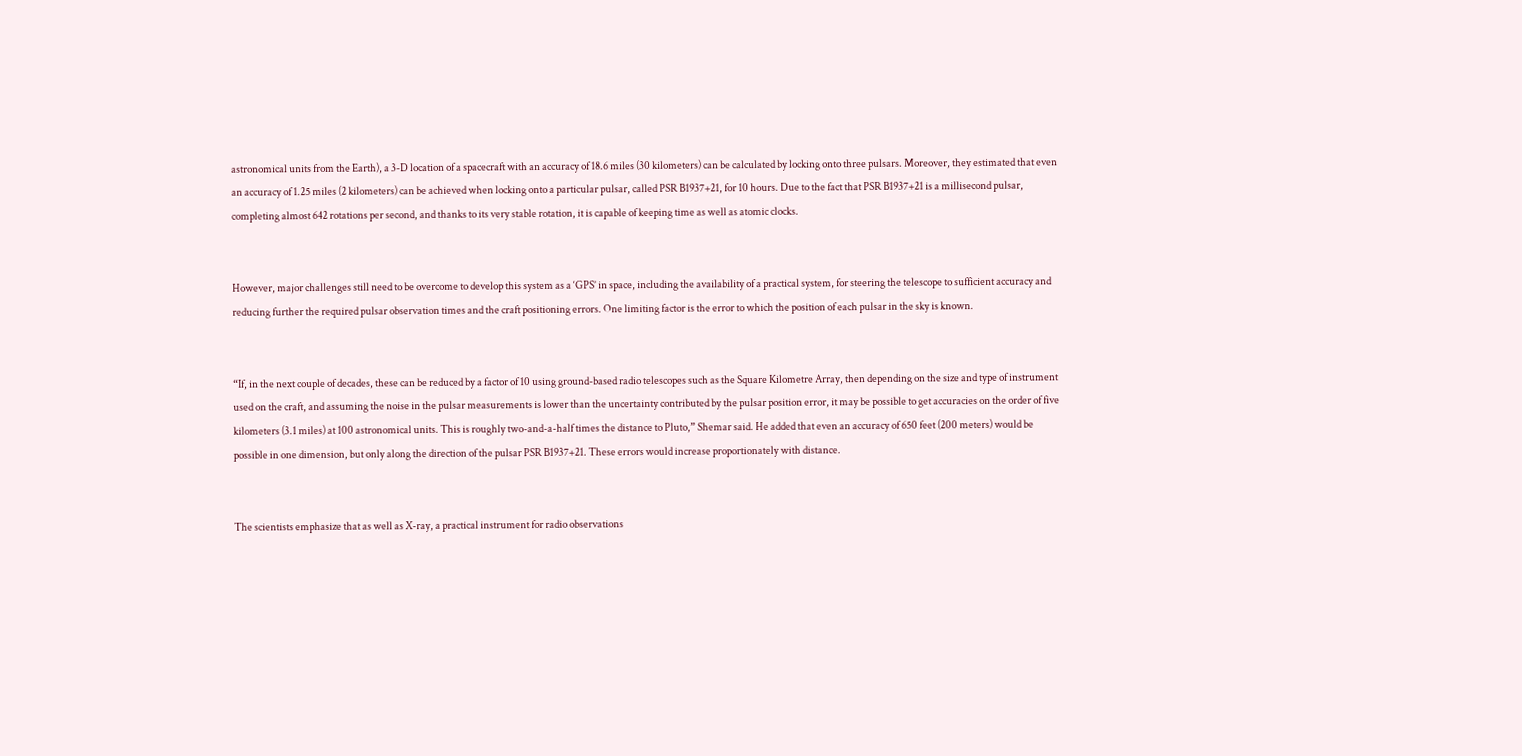astronomical units from the Earth), a 3-D location of a spacecraft with an accuracy of 18.6 miles (30 kilometers) can be calculated by locking onto three pulsars. Moreover, they estimated that even an accuracy of 1.25 miles (2 kilometers) can be achieved when locking onto a particular pulsar, called PSR B1937+21, for 10 hours. Due to the fact that PSR B1937+21 is a millisecond pulsar, completing almost 642 rotations per second, and thanks to its very stable rotation, it is capable of keeping time as well as atomic clocks.


However, major challenges still need to be overcome to develop this system as a ‘GPS’ in space, including the availability of a practical system, for steering the telescope to sufficient accuracy and reducing further the required pulsar observation times and the craft positioning errors. One limiting factor is the error to which the position of each pulsar in the sky is known.


“If, in the next couple of decades, these can be reduced by a factor of 10 using ground-based radio telescopes such as the Square Kilometre Array, then depending on the size and type of instrument used on the craft, and assuming the noise in the pulsar measurements is lower than the uncertainty contributed by the pulsar position error, it may be possible to get accuracies on the order of five kilometers (3.1 miles) at 100 astronomical units. This is roughly two-and-a-half times the distance to Pluto,” Shemar said. He added that even an accuracy of 650 feet (200 meters) would be possible in one dimension, but only along the direction of the pulsar PSR B1937+21. These errors would increase proportionately with distance.


The scientists emphasize that as well as X-ray, a practical instrument for radio observations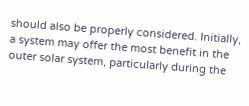should also be properly considered. Initially, a system may offer the most benefit in the outer solar system, particularly during the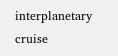interplanetary cruise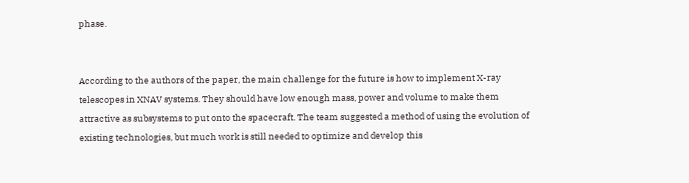phase.


According to the authors of the paper, the main challenge for the future is how to implement X-ray telescopes in XNAV systems. They should have low enough mass, power and volume to make them attractive as subsystems to put onto the spacecraft. The team suggested a method of using the evolution of existing technologies, but much work is still needed to optimize and develop this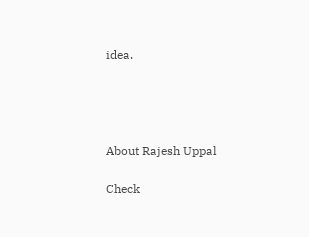idea.




About Rajesh Uppal

Check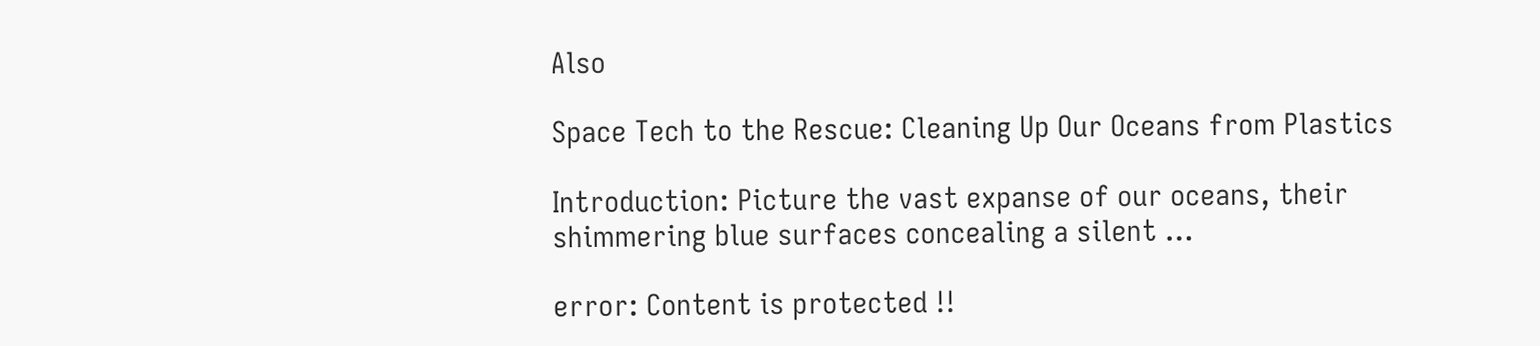Also

Space Tech to the Rescue: Cleaning Up Our Oceans from Plastics

Introduction: Picture the vast expanse of our oceans, their shimmering blue surfaces concealing a silent …

error: Content is protected !!